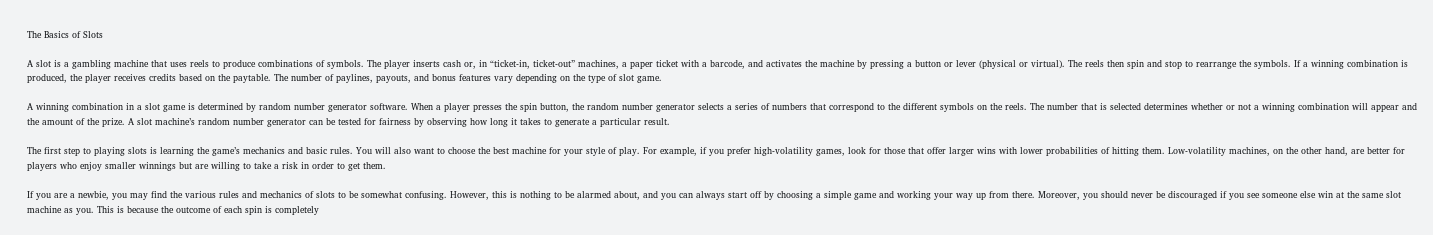The Basics of Slots

A slot is a gambling machine that uses reels to produce combinations of symbols. The player inserts cash or, in “ticket-in, ticket-out” machines, a paper ticket with a barcode, and activates the machine by pressing a button or lever (physical or virtual). The reels then spin and stop to rearrange the symbols. If a winning combination is produced, the player receives credits based on the paytable. The number of paylines, payouts, and bonus features vary depending on the type of slot game.

A winning combination in a slot game is determined by random number generator software. When a player presses the spin button, the random number generator selects a series of numbers that correspond to the different symbols on the reels. The number that is selected determines whether or not a winning combination will appear and the amount of the prize. A slot machine’s random number generator can be tested for fairness by observing how long it takes to generate a particular result.

The first step to playing slots is learning the game’s mechanics and basic rules. You will also want to choose the best machine for your style of play. For example, if you prefer high-volatility games, look for those that offer larger wins with lower probabilities of hitting them. Low-volatility machines, on the other hand, are better for players who enjoy smaller winnings but are willing to take a risk in order to get them.

If you are a newbie, you may find the various rules and mechanics of slots to be somewhat confusing. However, this is nothing to be alarmed about, and you can always start off by choosing a simple game and working your way up from there. Moreover, you should never be discouraged if you see someone else win at the same slot machine as you. This is because the outcome of each spin is completely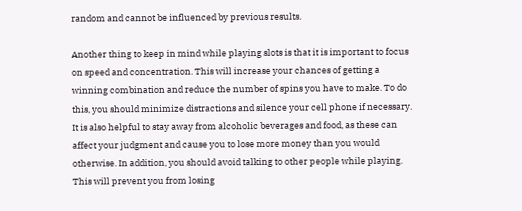random and cannot be influenced by previous results.

Another thing to keep in mind while playing slots is that it is important to focus on speed and concentration. This will increase your chances of getting a winning combination and reduce the number of spins you have to make. To do this, you should minimize distractions and silence your cell phone if necessary. It is also helpful to stay away from alcoholic beverages and food, as these can affect your judgment and cause you to lose more money than you would otherwise. In addition, you should avoid talking to other people while playing. This will prevent you from losing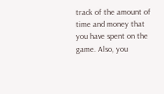track of the amount of time and money that you have spent on the game. Also, you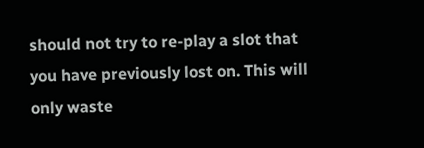should not try to re-play a slot that you have previously lost on. This will only waste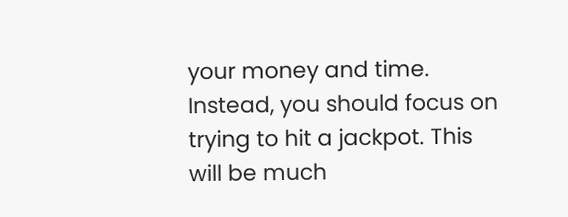your money and time. Instead, you should focus on trying to hit a jackpot. This will be much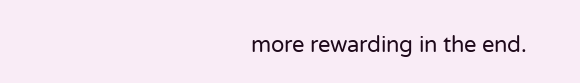more rewarding in the end.